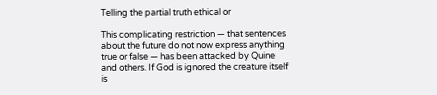Telling the partial truth ethical or

This complicating restriction — that sentences about the future do not now express anything true or false — has been attacked by Quine and others. If God is ignored the creature itself is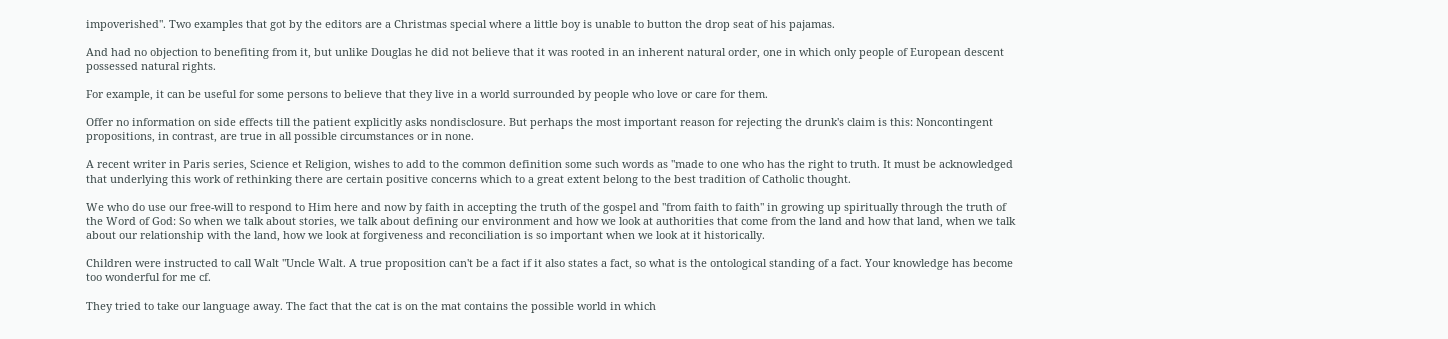impoverished". Two examples that got by the editors are a Christmas special where a little boy is unable to button the drop seat of his pajamas.

And had no objection to benefiting from it, but unlike Douglas he did not believe that it was rooted in an inherent natural order, one in which only people of European descent possessed natural rights.

For example, it can be useful for some persons to believe that they live in a world surrounded by people who love or care for them.

Offer no information on side effects till the patient explicitly asks nondisclosure. But perhaps the most important reason for rejecting the drunk's claim is this: Noncontingent propositions, in contrast, are true in all possible circumstances or in none.

A recent writer in Paris series, Science et Religion, wishes to add to the common definition some such words as "made to one who has the right to truth. It must be acknowledged that underlying this work of rethinking there are certain positive concerns which to a great extent belong to the best tradition of Catholic thought.

We who do use our free-will to respond to Him here and now by faith in accepting the truth of the gospel and "from faith to faith" in growing up spiritually through the truth of the Word of God: So when we talk about stories, we talk about defining our environment and how we look at authorities that come from the land and how that land, when we talk about our relationship with the land, how we look at forgiveness and reconciliation is so important when we look at it historically.

Children were instructed to call Walt "Uncle Walt. A true proposition can't be a fact if it also states a fact, so what is the ontological standing of a fact. Your knowledge has become too wonderful for me cf.

They tried to take our language away. The fact that the cat is on the mat contains the possible world in which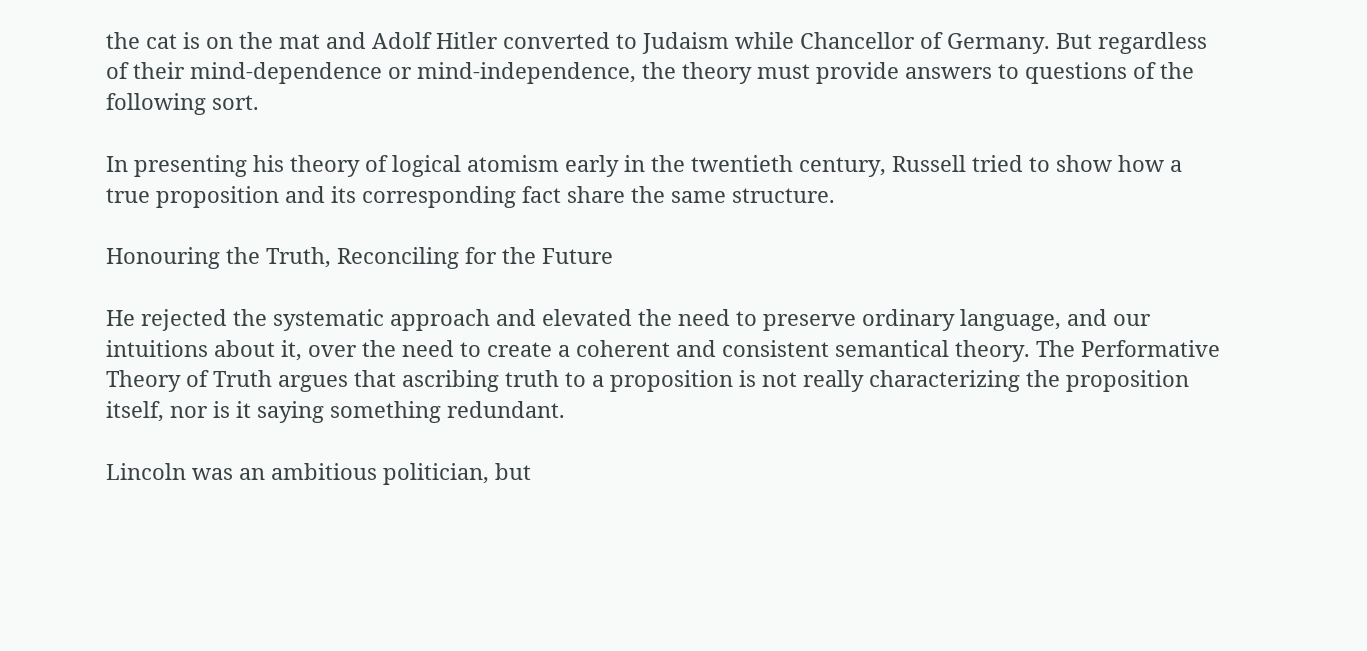the cat is on the mat and Adolf Hitler converted to Judaism while Chancellor of Germany. But regardless of their mind-dependence or mind-independence, the theory must provide answers to questions of the following sort.

In presenting his theory of logical atomism early in the twentieth century, Russell tried to show how a true proposition and its corresponding fact share the same structure.

Honouring the Truth, Reconciling for the Future

He rejected the systematic approach and elevated the need to preserve ordinary language, and our intuitions about it, over the need to create a coherent and consistent semantical theory. The Performative Theory of Truth argues that ascribing truth to a proposition is not really characterizing the proposition itself, nor is it saying something redundant.

Lincoln was an ambitious politician, but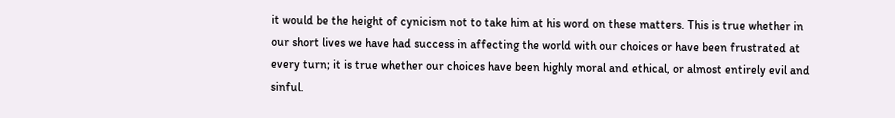it would be the height of cynicism not to take him at his word on these matters. This is true whether in our short lives we have had success in affecting the world with our choices or have been frustrated at every turn; it is true whether our choices have been highly moral and ethical, or almost entirely evil and sinful.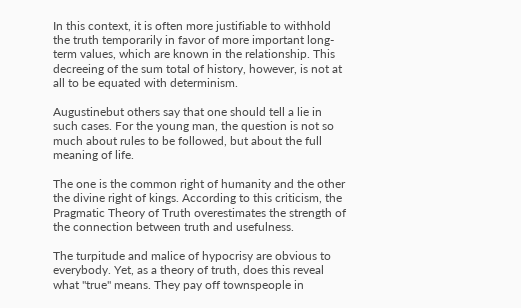In this context, it is often more justifiable to withhold the truth temporarily in favor of more important long-term values, which are known in the relationship. This decreeing of the sum total of history, however, is not at all to be equated with determinism.

Augustinebut others say that one should tell a lie in such cases. For the young man, the question is not so much about rules to be followed, but about the full meaning of life.

The one is the common right of humanity and the other the divine right of kings. According to this criticism, the Pragmatic Theory of Truth overestimates the strength of the connection between truth and usefulness.

The turpitude and malice of hypocrisy are obvious to everybody. Yet, as a theory of truth, does this reveal what "true" means. They pay off townspeople in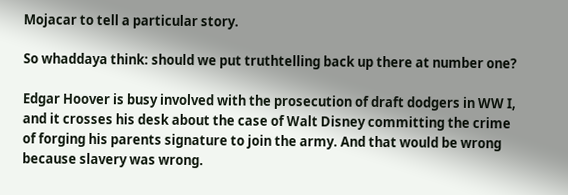Mojacar to tell a particular story.

So whaddaya think: should we put truthtelling back up there at number one?

Edgar Hoover is busy involved with the prosecution of draft dodgers in WW I, and it crosses his desk about the case of Walt Disney committing the crime of forging his parents signature to join the army. And that would be wrong because slavery was wrong.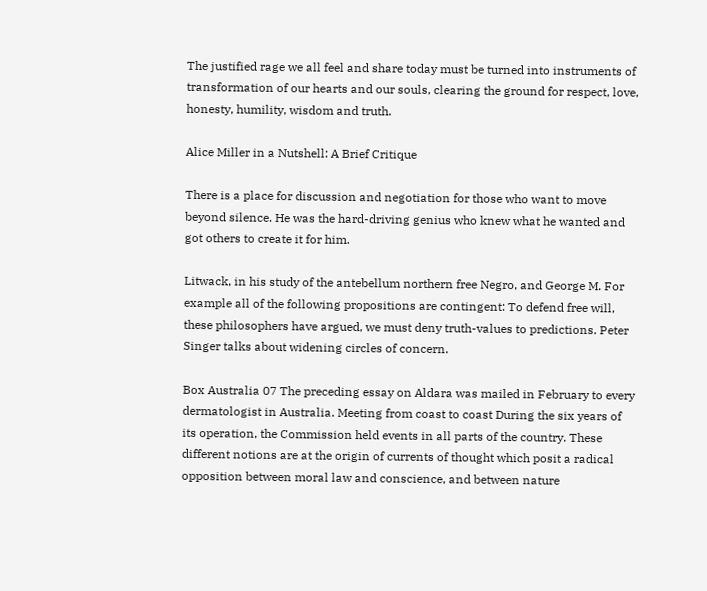The justified rage we all feel and share today must be turned into instruments of transformation of our hearts and our souls, clearing the ground for respect, love, honesty, humility, wisdom and truth.

Alice Miller in a Nutshell: A Brief Critique

There is a place for discussion and negotiation for those who want to move beyond silence. He was the hard-driving genius who knew what he wanted and got others to create it for him.

Litwack, in his study of the antebellum northern free Negro, and George M. For example all of the following propositions are contingent: To defend free will, these philosophers have argued, we must deny truth-values to predictions. Peter Singer talks about widening circles of concern.

Box Australia 07 The preceding essay on Aldara was mailed in February to every dermatologist in Australia. Meeting from coast to coast During the six years of its operation, the Commission held events in all parts of the country. These different notions are at the origin of currents of thought which posit a radical opposition between moral law and conscience, and between nature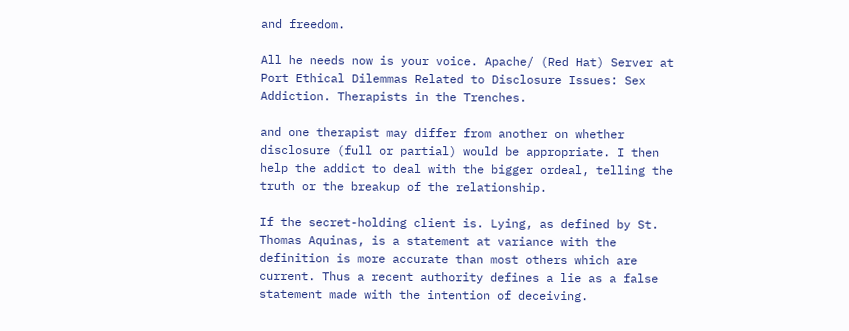and freedom.

All he needs now is your voice. Apache/ (Red Hat) Server at Port Ethical Dilemmas Related to Disclosure Issues: Sex Addiction. Therapists in the Trenches.

and one therapist may differ from another on whether disclosure (full or partial) would be appropriate. I then help the addict to deal with the bigger ordeal, telling the truth or the breakup of the relationship.

If the secret-holding client is. Lying, as defined by St. Thomas Aquinas, is a statement at variance with the definition is more accurate than most others which are current. Thus a recent authority defines a lie as a false statement made with the intention of deceiving.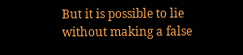But it is possible to lie without making a false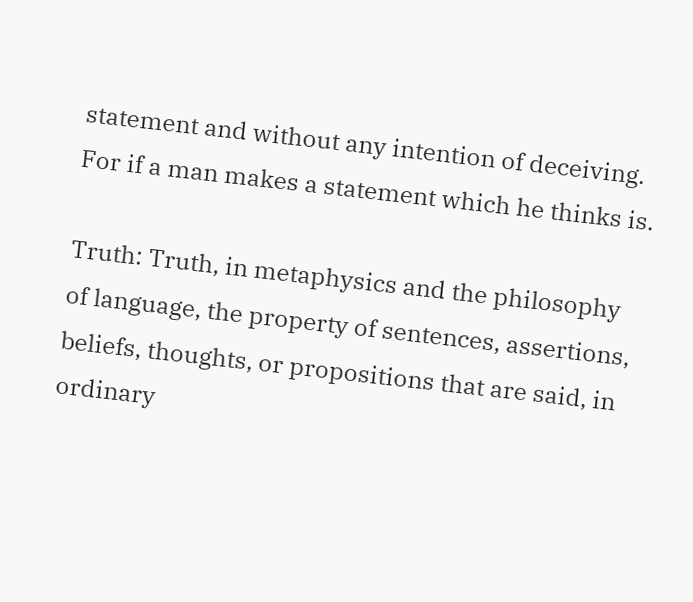statement and without any intention of deceiving. For if a man makes a statement which he thinks is.

Truth: Truth, in metaphysics and the philosophy of language, the property of sentences, assertions, beliefs, thoughts, or propositions that are said, in ordinary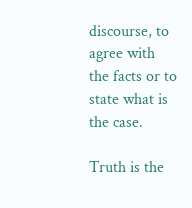discourse, to agree with the facts or to state what is the case.

Truth is the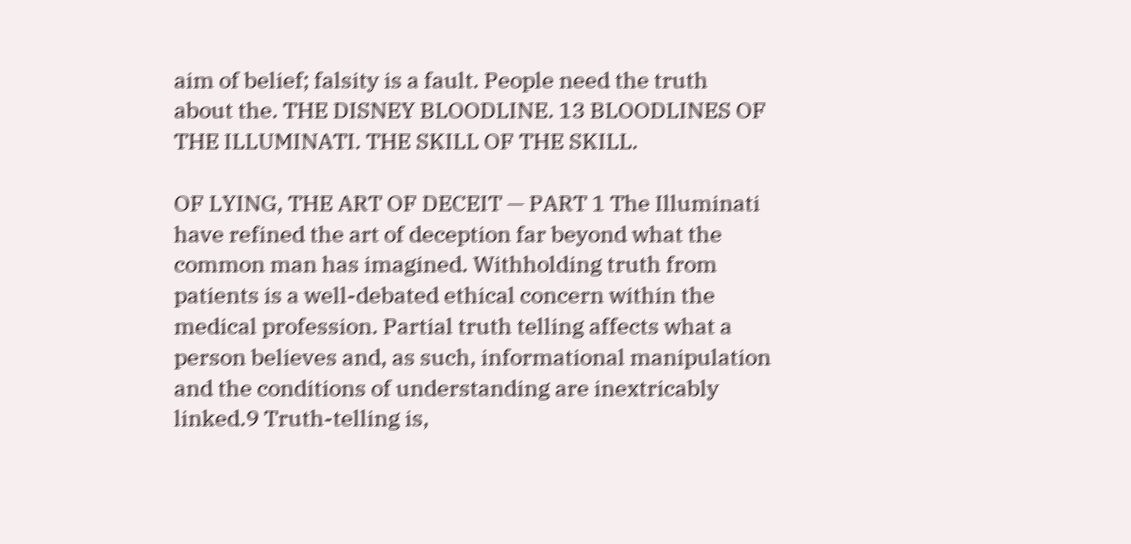aim of belief; falsity is a fault. People need the truth about the. THE DISNEY BLOODLINE. 13 BLOODLINES OF THE ILLUMINATI. THE SKILL OF THE SKILL.

OF LYING, THE ART OF DECEIT — PART 1 The Illuminati have refined the art of deception far beyond what the common man has imagined. Withholding truth from patients is a well-debated ethical concern within the medical profession. Partial truth telling affects what a person believes and, as such, informational manipulation and the conditions of understanding are inextricably linked.9 Truth-telling is,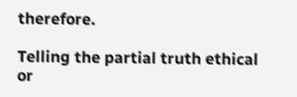therefore.

Telling the partial truth ethical or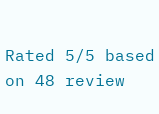Rated 5/5 based on 48 review